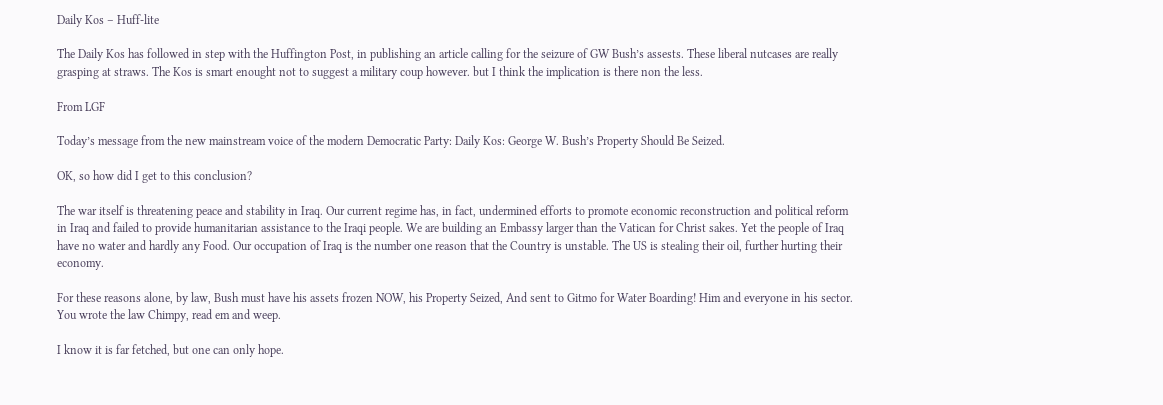Daily Kos – Huff-lite

The Daily Kos has followed in step with the Huffington Post, in publishing an article calling for the seizure of GW Bush’s assests. These liberal nutcases are really grasping at straws. The Kos is smart enought not to suggest a military coup however. but I think the implication is there non the less.

From LGF

Today’s message from the new mainstream voice of the modern Democratic Party: Daily Kos: George W. Bush’s Property Should Be Seized.

OK, so how did I get to this conclusion?

The war itself is threatening peace and stability in Iraq. Our current regime has, in fact, undermined efforts to promote economic reconstruction and political reform in Iraq and failed to provide humanitarian assistance to the Iraqi people. We are building an Embassy larger than the Vatican for Christ sakes. Yet the people of Iraq have no water and hardly any Food. Our occupation of Iraq is the number one reason that the Country is unstable. The US is stealing their oil, further hurting their economy.

For these reasons alone, by law, Bush must have his assets frozen NOW, his Property Seized, And sent to Gitmo for Water Boarding! Him and everyone in his sector. You wrote the law Chimpy, read em and weep.

I know it is far fetched, but one can only hope.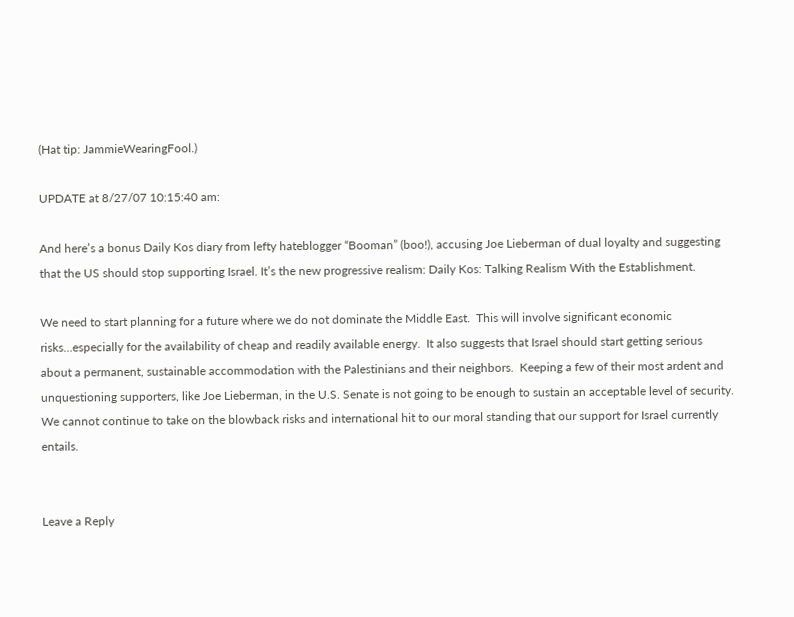(Hat tip: JammieWearingFool.)

UPDATE at 8/27/07 10:15:40 am:

And here’s a bonus Daily Kos diary from lefty hateblogger “Booman” (boo!), accusing Joe Lieberman of dual loyalty and suggesting that the US should stop supporting Israel. It’s the new progressive realism: Daily Kos: Talking Realism With the Establishment.

We need to start planning for a future where we do not dominate the Middle East.  This will involve significant economic risks…especially for the availability of cheap and readily available energy.  It also suggests that Israel should start getting serious about a permanent, sustainable accommodation with the Palestinians and their neighbors.  Keeping a few of their most ardent and unquestioning supporters, like Joe Lieberman, in the U.S. Senate is not going to be enough to sustain an acceptable level of security.  We cannot continue to take on the blowback risks and international hit to our moral standing that our support for Israel currently entails.


Leave a Reply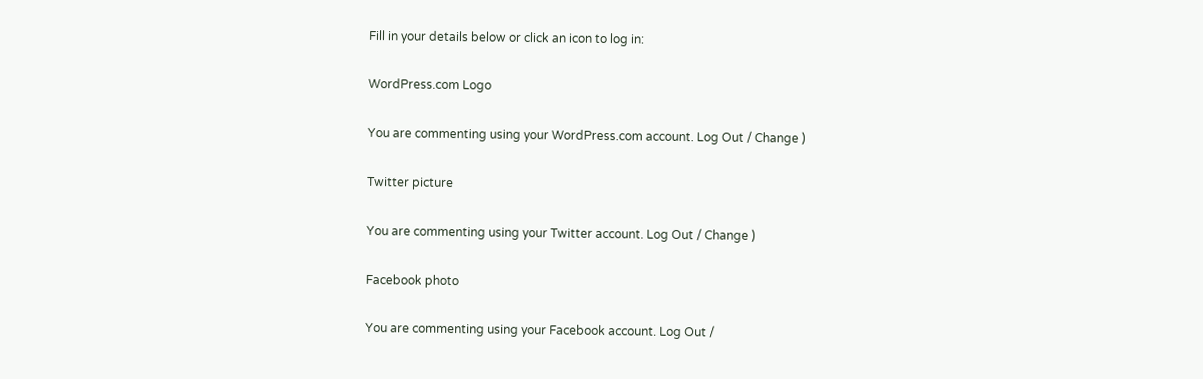Fill in your details below or click an icon to log in:

WordPress.com Logo

You are commenting using your WordPress.com account. Log Out / Change )

Twitter picture

You are commenting using your Twitter account. Log Out / Change )

Facebook photo

You are commenting using your Facebook account. Log Out /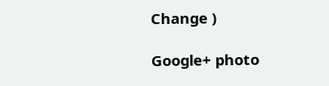Change )

Google+ photo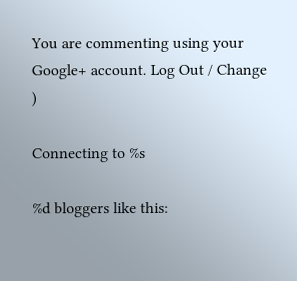You are commenting using your Google+ account. Log Out / Change )

Connecting to %s

%d bloggers like this: